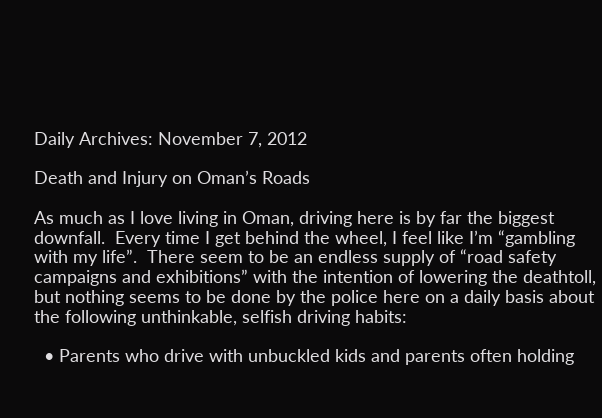Daily Archives: November 7, 2012

Death and Injury on Oman’s Roads

As much as I love living in Oman, driving here is by far the biggest downfall.  Every time I get behind the wheel, I feel like I’m “gambling with my life”.  There seem to be an endless supply of “road safety campaigns and exhibitions” with the intention of lowering the deathtoll, but nothing seems to be done by the police here on a daily basis about the following unthinkable, selfish driving habits:

  • Parents who drive with unbuckled kids and parents often holding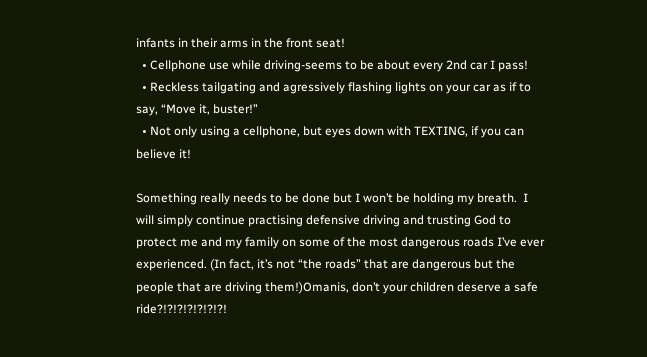infants in their arms in the front seat!
  • Cellphone use while driving-seems to be about every 2nd car I pass!
  • Reckless tailgating and agressively flashing lights on your car as if to say, “Move it, buster!”
  • Not only using a cellphone, but eyes down with TEXTING, if you can believe it!

Something really needs to be done but I won’t be holding my breath.  I will simply continue practising defensive driving and trusting God to protect me and my family on some of the most dangerous roads I’ve ever experienced. (In fact, it’s not “the roads” that are dangerous but the people that are driving them!)Omanis, don’t your children deserve a safe ride?!?!?!?!?!?!?!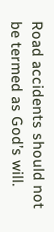Road accidents should not be termed as God’s will.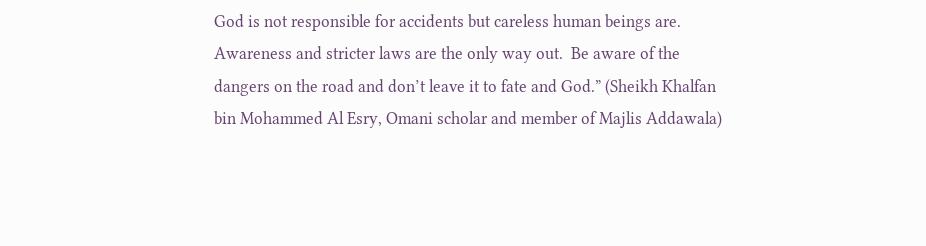God is not responsible for accidents but careless human beings are.  Awareness and stricter laws are the only way out.  Be aware of the dangers on the road and don’t leave it to fate and God.” (Sheikh Khalfan bin Mohammed Al Esry, Omani scholar and member of Majlis Addawala)